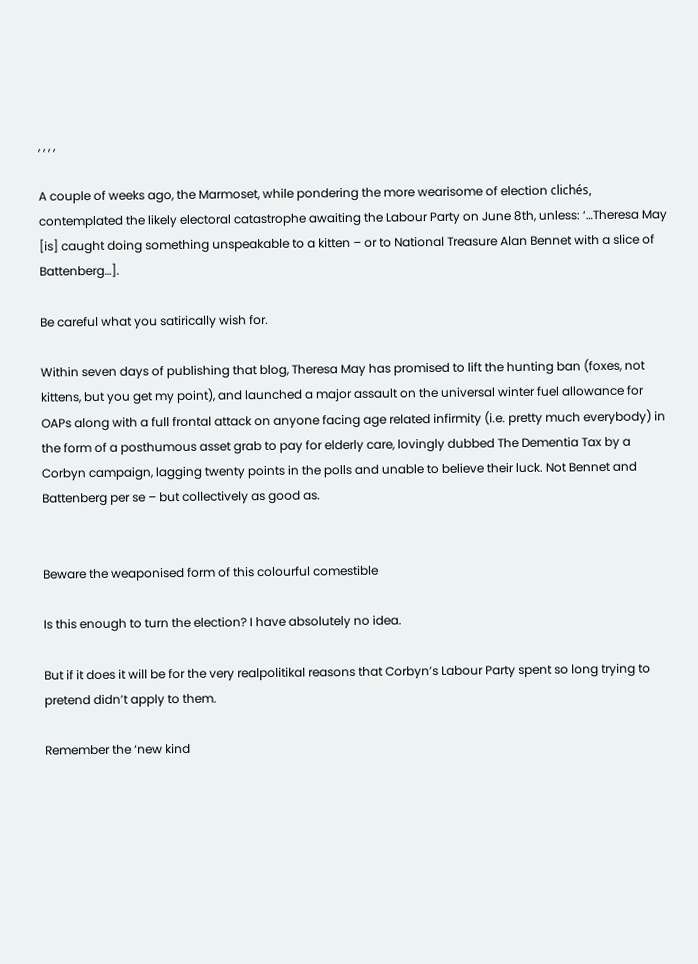, , , ,

A couple of weeks ago, the Marmoset, while pondering the more wearisome of election clichés, contemplated the likely electoral catastrophe awaiting the Labour Party on June 8th, unless: ‘…Theresa May [is] caught doing something unspeakable to a kitten – or to National Treasure Alan Bennet with a slice of Battenberg…].

Be careful what you satirically wish for.

Within seven days of publishing that blog, Theresa May has promised to lift the hunting ban (foxes, not kittens, but you get my point), and launched a major assault on the universal winter fuel allowance for OAPs along with a full frontal attack on anyone facing age related infirmity (i.e. pretty much everybody) in the form of a posthumous asset grab to pay for elderly care, lovingly dubbed The Dementia Tax by a Corbyn campaign, lagging twenty points in the polls and unable to believe their luck. Not Bennet and Battenberg per se – but collectively as good as.


Beware the weaponised form of this colourful comestible

Is this enough to turn the election? I have absolutely no idea.

But if it does it will be for the very realpolitikal reasons that Corbyn’s Labour Party spent so long trying to pretend didn’t apply to them.

Remember the ‘new kind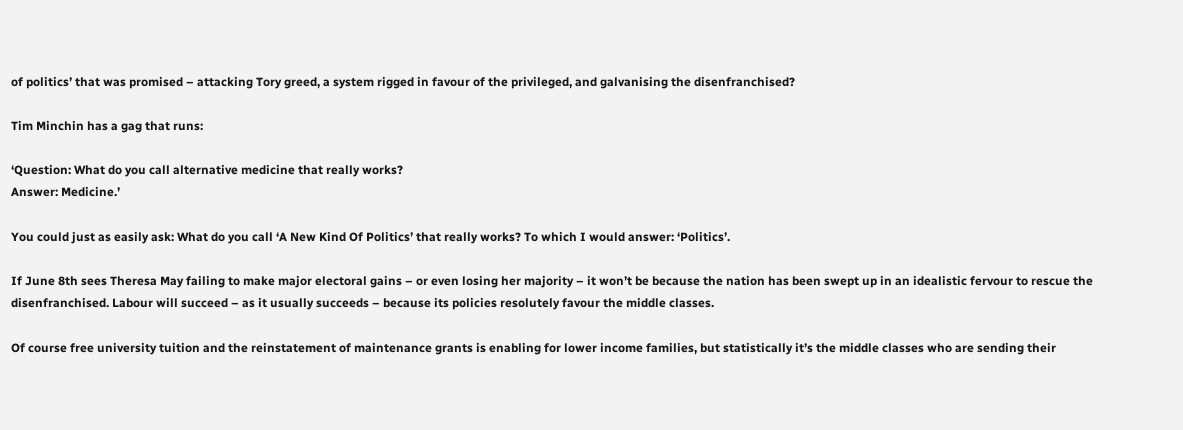of politics’ that was promised – attacking Tory greed, a system rigged in favour of the privileged, and galvanising the disenfranchised?

Tim Minchin has a gag that runs:

‘Question: What do you call alternative medicine that really works?
Answer: Medicine.’

You could just as easily ask: What do you call ‘A New Kind Of Politics’ that really works? To which I would answer: ‘Politics’.

If June 8th sees Theresa May failing to make major electoral gains – or even losing her majority – it won’t be because the nation has been swept up in an idealistic fervour to rescue the disenfranchised. Labour will succeed – as it usually succeeds – because its policies resolutely favour the middle classes.

Of course free university tuition and the reinstatement of maintenance grants is enabling for lower income families, but statistically it’s the middle classes who are sending their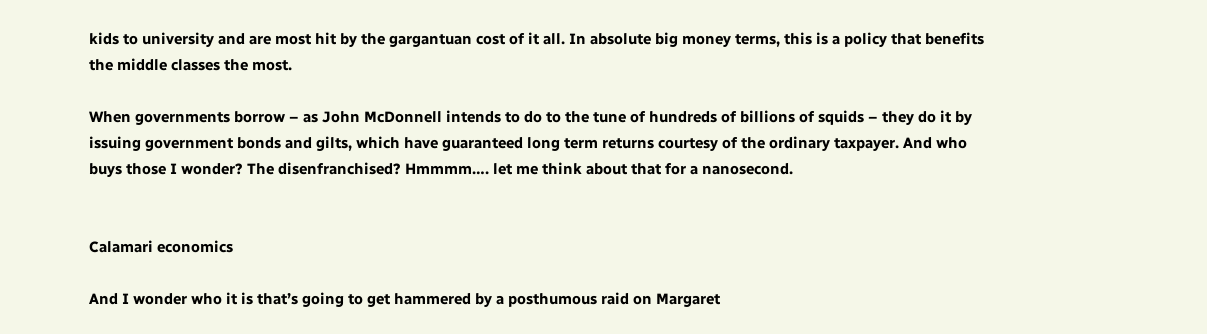kids to university and are most hit by the gargantuan cost of it all. In absolute big money terms, this is a policy that benefits the middle classes the most.

When governments borrow – as John McDonnell intends to do to the tune of hundreds of billions of squids – they do it by issuing government bonds and gilts, which have guaranteed long term returns courtesy of the ordinary taxpayer. And who buys those I wonder? The disenfranchised? Hmmmm…. let me think about that for a nanosecond.


Calamari economics

And I wonder who it is that’s going to get hammered by a posthumous raid on Margaret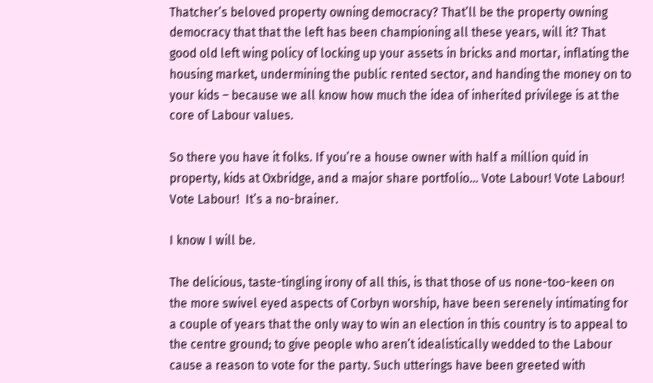Thatcher’s beloved property owning democracy? That’ll be the property owning democracy that that the left has been championing all these years, will it? That good old left wing policy of locking up your assets in bricks and mortar, inflating the housing market, undermining the public rented sector, and handing the money on to your kids – because we all know how much the idea of inherited privilege is at the core of Labour values.

So there you have it folks. If you’re a house owner with half a million quid in property, kids at Oxbridge, and a major share portfolio… Vote Labour! Vote Labour! Vote Labour!  It’s a no-brainer.

I know I will be.

The delicious, taste-tingling irony of all this, is that those of us none-too-keen on the more swivel eyed aspects of Corbyn worship, have been serenely intimating for a couple of years that the only way to win an election in this country is to appeal to the centre ground; to give people who aren’t idealistically wedded to the Labour cause a reason to vote for the party. Such utterings have been greeted with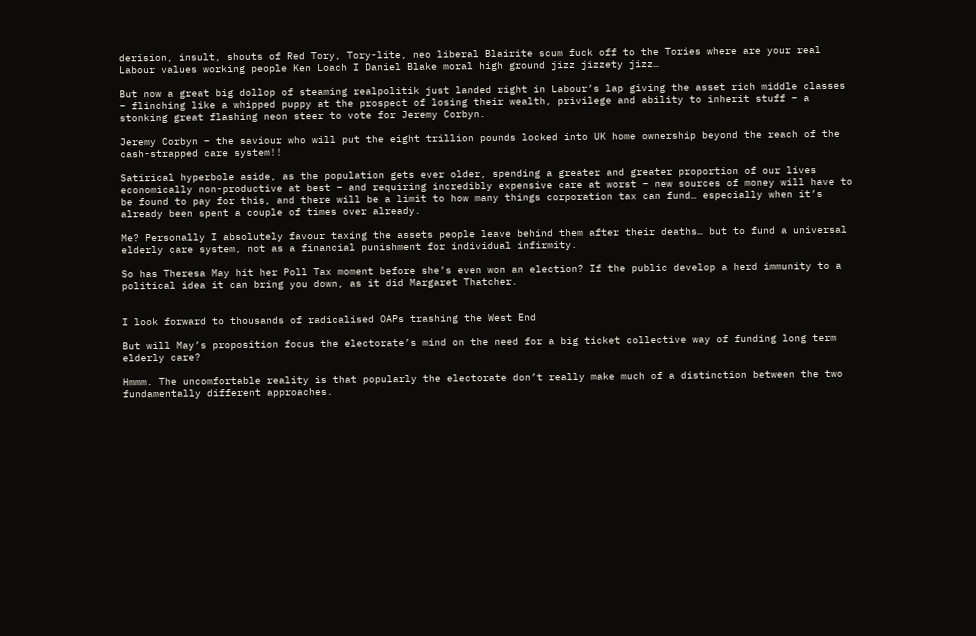derision, insult, shouts of Red Tory, Tory-lite, neo liberal Blairite scum fuck off to the Tories where are your real Labour values working people Ken Loach I Daniel Blake moral high ground jizz jizzety jizz…

But now a great big dollop of steaming realpolitik just landed right in Labour’s lap giving the asset rich middle classes – flinching like a whipped puppy at the prospect of losing their wealth, privilege and ability to inherit stuff – a stonking great flashing neon steer to vote for Jeremy Corbyn.

Jeremy Corbyn – the saviour who will put the eight trillion pounds locked into UK home ownership beyond the reach of the cash-strapped care system!!

Satirical hyperbole aside, as the population gets ever older, spending a greater and greater proportion of our lives economically non-productive at best – and requiring incredibly expensive care at worst – new sources of money will have to be found to pay for this, and there will be a limit to how many things corporation tax can fund… especially when it’s already been spent a couple of times over already.

Me? Personally I absolutely favour taxing the assets people leave behind them after their deaths… but to fund a universal elderly care system, not as a financial punishment for individual infirmity.

So has Theresa May hit her Poll Tax moment before she’s even won an election? If the public develop a herd immunity to a political idea it can bring you down, as it did Margaret Thatcher.


I look forward to thousands of radicalised OAPs trashing the West End

But will May’s proposition focus the electorate’s mind on the need for a big ticket collective way of funding long term elderly care?

Hmmm. The uncomfortable reality is that popularly the electorate don’t really make much of a distinction between the two fundamentally different approaches.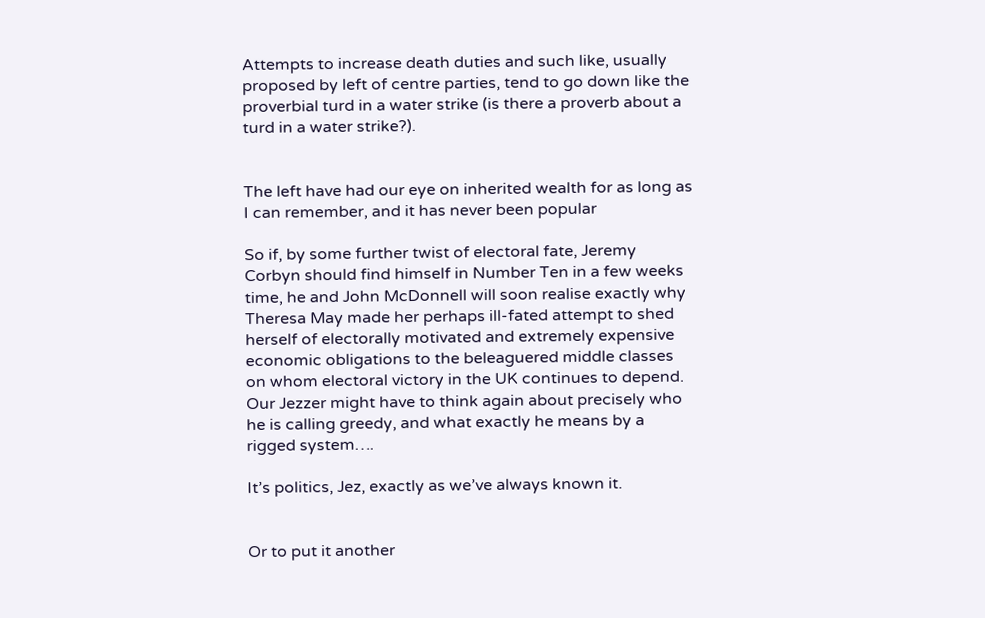Attempts to increase death duties and such like, usually proposed by left of centre parties, tend to go down like the proverbial turd in a water strike (is there a proverb about a turd in a water strike?).


The left have had our eye on inherited wealth for as long as I can remember, and it has never been popular

So if, by some further twist of electoral fate, Jeremy Corbyn should find himself in Number Ten in a few weeks time, he and John McDonnell will soon realise exactly why Theresa May made her perhaps ill-fated attempt to shed herself of electorally motivated and extremely expensive economic obligations to the beleaguered middle classes on whom electoral victory in the UK continues to depend. Our Jezzer might have to think again about precisely who he is calling greedy, and what exactly he means by a rigged system….

It’s politics, Jez, exactly as we’ve always known it.


Or to put it another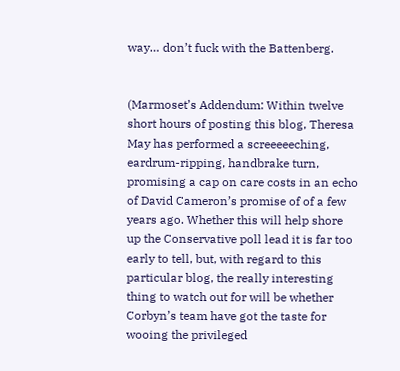way… don’t fuck with the Battenberg.


(Marmoset’s Addendum: Within twelve short hours of posting this blog, Theresa May has performed a screeeeeching, eardrum-ripping, handbrake turn, promising a cap on care costs in an echo of David Cameron’s promise of of a few years ago. Whether this will help shore up the Conservative poll lead it is far too early to tell, but, with regard to this particular blog, the really interesting thing to watch out for will be whether Corbyn’s team have got the taste for wooing the privileged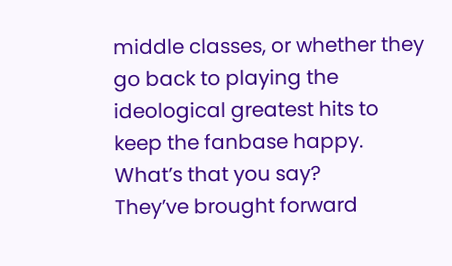middle classes, or whether they go back to playing the ideological greatest hits to keep the fanbase happy.
What’s that you say?
They’ve brought forward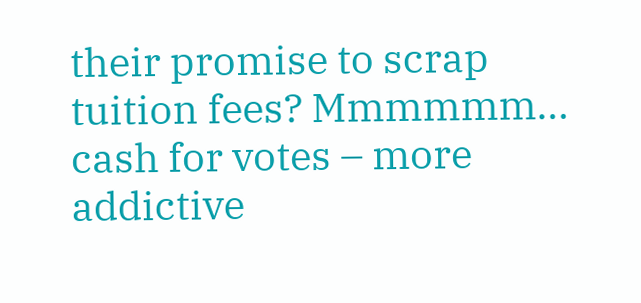their promise to scrap tuition fees? Mmmmmm… cash for votes – more addictive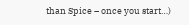than Spice – once you start…)